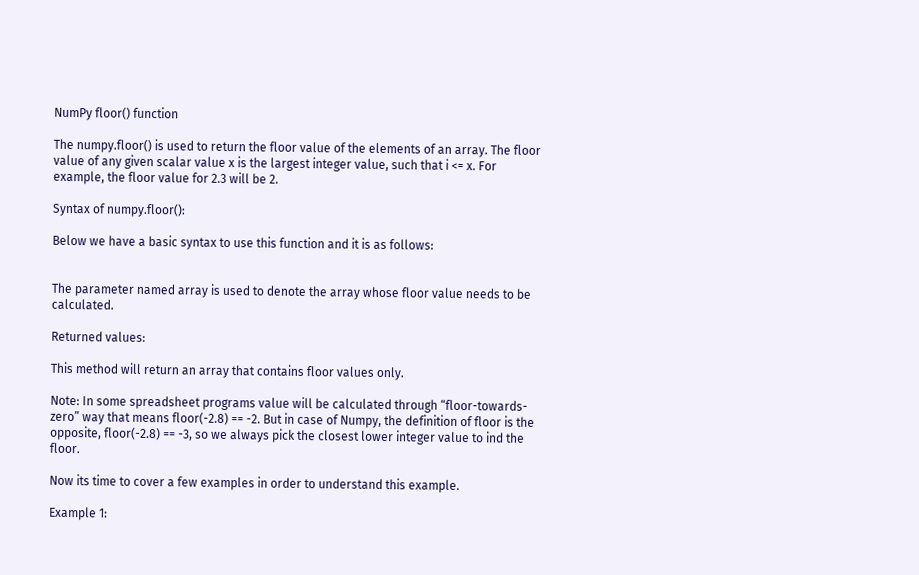NumPy floor() function

The numpy.floor() is used to return the floor value of the elements of an array. The floor value of any given scalar value x is the largest integer value, such that i <= x. For example, the floor value for 2.3 will be 2.

Syntax of numpy.floor():

Below we have a basic syntax to use this function and it is as follows:


The parameter named array is used to denote the array whose floor value needs to be calculated.

Returned values:

This method will return an array that contains floor values only.

Note: In some spreadsheet programs value will be calculated through “floor-towards-zero” way that means floor(-2.8) == -2. But in case of Numpy, the definition of floor is the opposite, floor(-2.8) == -3, so we always pick the closest lower integer value to ind the floor.

Now its time to cover a few examples in order to understand this example.

Example 1: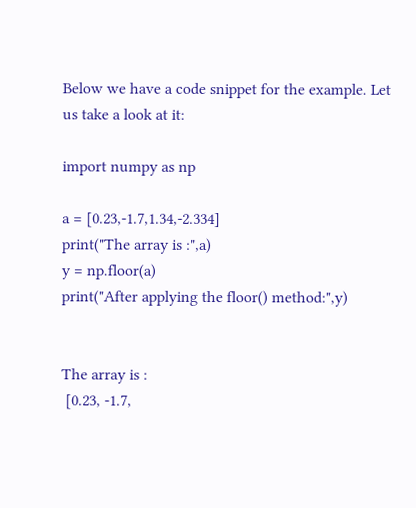Below we have a code snippet for the example. Let us take a look at it:

import numpy as np

a = [0.23,-1.7,1.34,-2.334]
print("The array is :",a)
y = np.floor(a)
print("After applying the floor() method:",y)


The array is :
 [0.23, -1.7,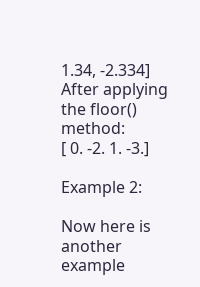1.34, -2.334]
After applying the floor() method:
[ 0. -2. 1. -3.]

Example 2:

Now here is another example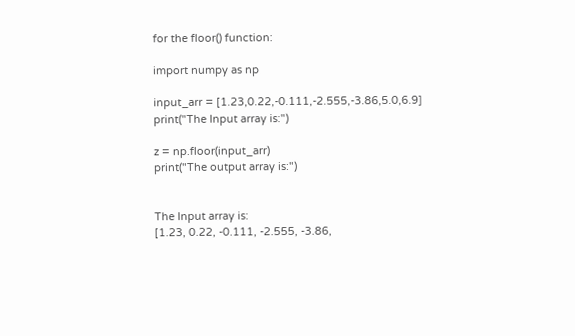for the floor() function:

import numpy as np

input_arr = [1.23,0.22,-0.111,-2.555,-3.86,5.0,6.9]
print("The Input array is:")

z = np.floor(input_arr)
print("The output array is:")


The Input array is:
[1.23, 0.22, -0.111, -2.555, -3.86,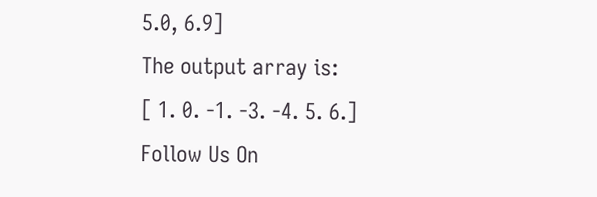5.0, 6.9]
The output array is:
[ 1. 0. -1. -3. -4. 5. 6.]
Follow Us On